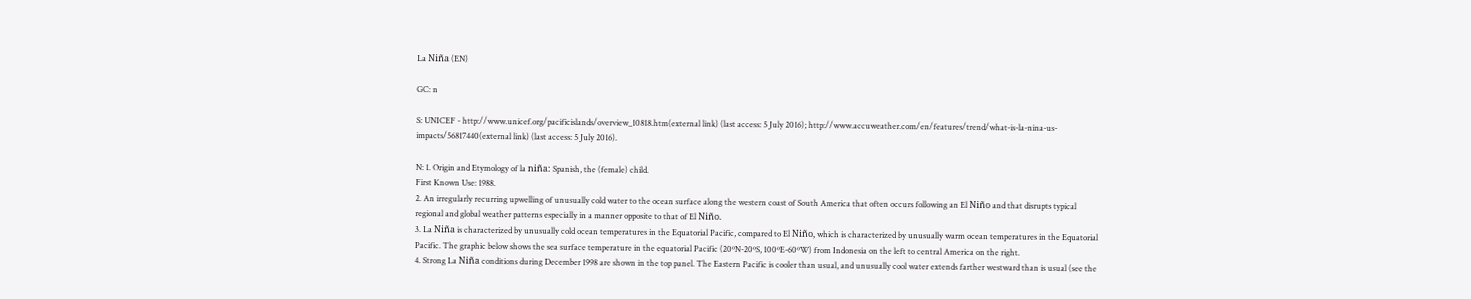La Niña (EN)

GC: n

S: UNICEF - http://www.unicef.org/pacificislands/overview_10818.htm(external link) (last access: 5 July 2016); http://www.accuweather.com/en/features/trend/what-is-la-nina-us-impacts/56817440(external link) (last access: 5 July 2016).

N: 1. Origin and Etymology of la niña: Spanish, the (female) child.
First Known Use: 1988.
2. An irregularly recurring upwelling of unusually cold water to the ocean surface along the western coast of South America that often occurs following an El Niño and that disrupts typical regional and global weather patterns especially in a manner opposite to that of El Niño.
3. La Niña is characterized by unusually cold ocean temperatures in the Equatorial Pacific, compared to El Niño, which is characterized by unusually warm ocean temperatures in the Equatorial Pacific. The graphic below shows the sea surface temperature in the equatorial Pacific (20ºN-20ºS, 100ºE-60ºW) from Indonesia on the left to central America on the right.
4. Strong La Niña conditions during December 1998 are shown in the top panel. The Eastern Pacific is cooler than usual, and unusually cool water extends farther westward than is usual (see the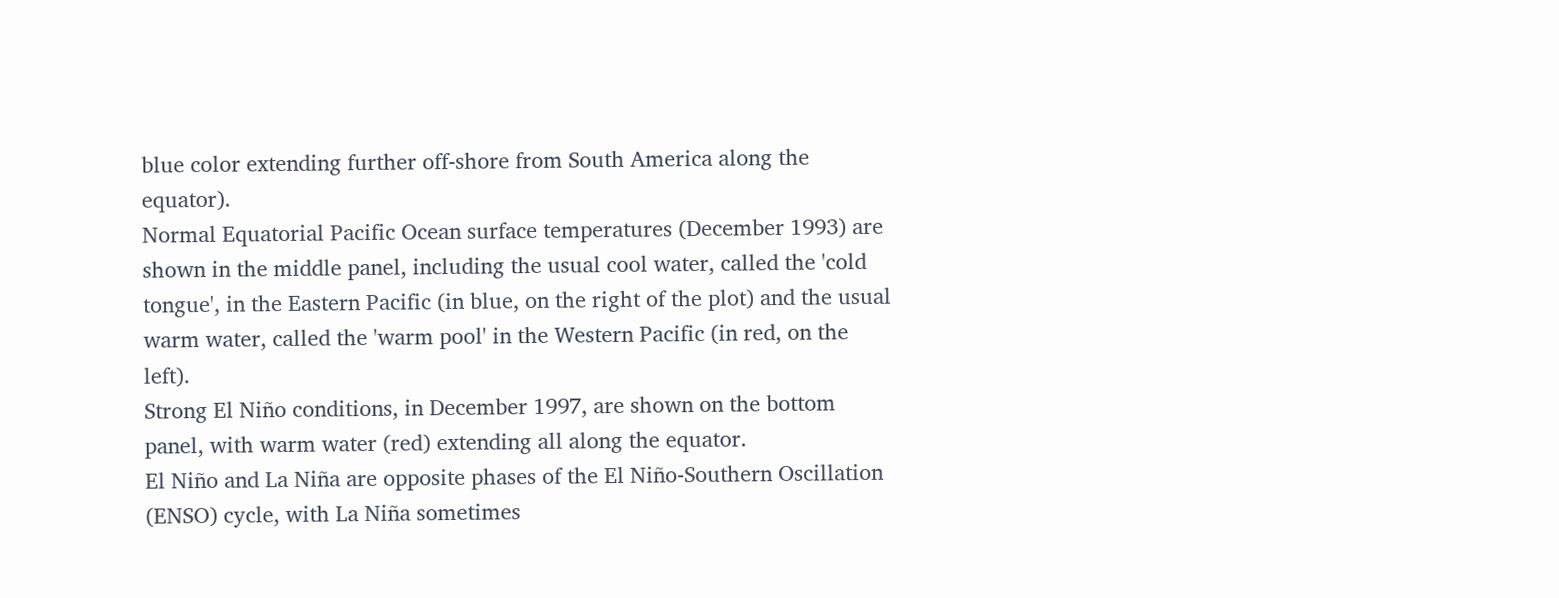blue color extending further off-shore from South America along the equator).
Normal Equatorial Pacific Ocean surface temperatures (December 1993) are shown in the middle panel, including the usual cool water, called the 'cold tongue', in the Eastern Pacific (in blue, on the right of the plot) and the usual warm water, called the 'warm pool' in the Western Pacific (in red, on the left).
Strong El Niño conditions, in December 1997, are shown on the bottom panel, with warm water (red) extending all along the equator.
El Niño and La Niña are opposite phases of the El Niño-Southern Oscillation (ENSO) cycle, with La Niña sometimes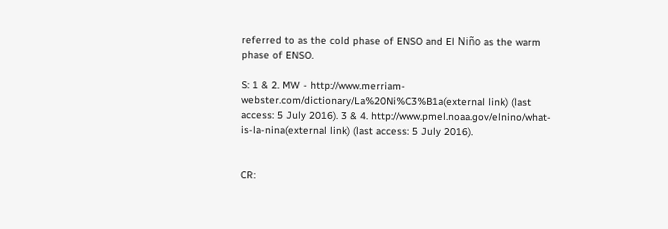referred to as the cold phase of ENSO and El Niño as the warm phase of ENSO.

S: 1 & 2. MW - http://www.merriam-webster.com/dictionary/La%20Ni%C3%B1a(external link) (last access: 5 July 2016). 3 & 4. http://www.pmel.noaa.gov/elnino/what-is-la-nina(external link) (last access: 5 July 2016).


CR: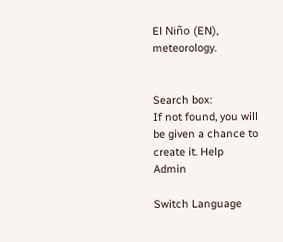El Niño (EN), meteorology.


Search box:
If not found, you will be given a chance to create it. Help     Admin

Switch Language